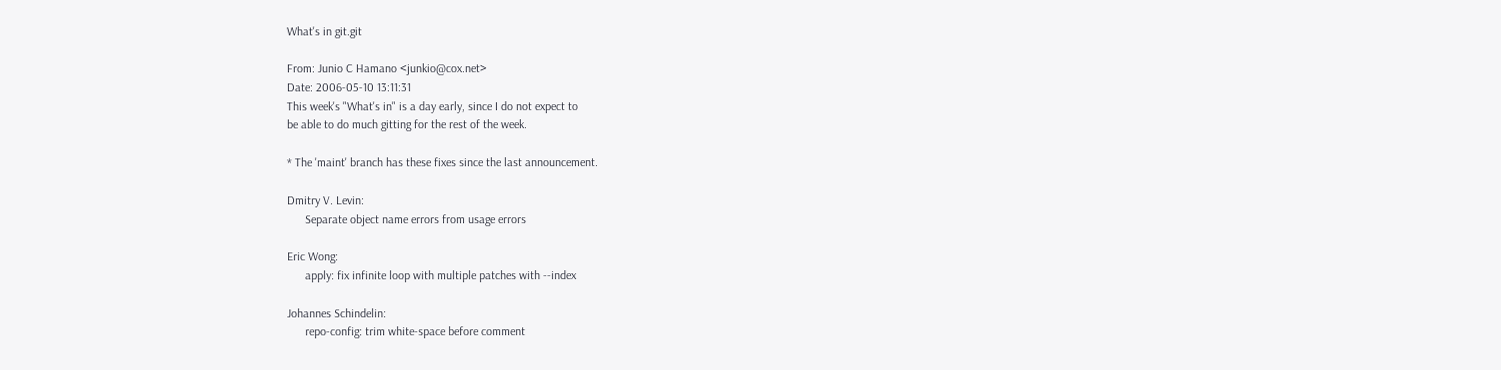What's in git.git

From: Junio C Hamano <junkio@cox.net>
Date: 2006-05-10 13:11:31
This week's "What's in" is a day early, since I do not expect to
be able to do much gitting for the rest of the week.

* The 'maint' branch has these fixes since the last announcement.

Dmitry V. Levin:
      Separate object name errors from usage errors

Eric Wong:
      apply: fix infinite loop with multiple patches with --index

Johannes Schindelin:
      repo-config: trim white-space before comment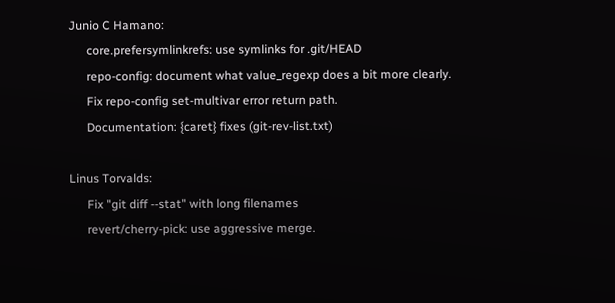Junio C Hamano:
      core.prefersymlinkrefs: use symlinks for .git/HEAD
      repo-config: document what value_regexp does a bit more clearly.
      Fix repo-config set-multivar error return path.
      Documentation: {caret} fixes (git-rev-list.txt)

Linus Torvalds:
      Fix "git diff --stat" with long filenames
      revert/cherry-pick: use aggressive merge.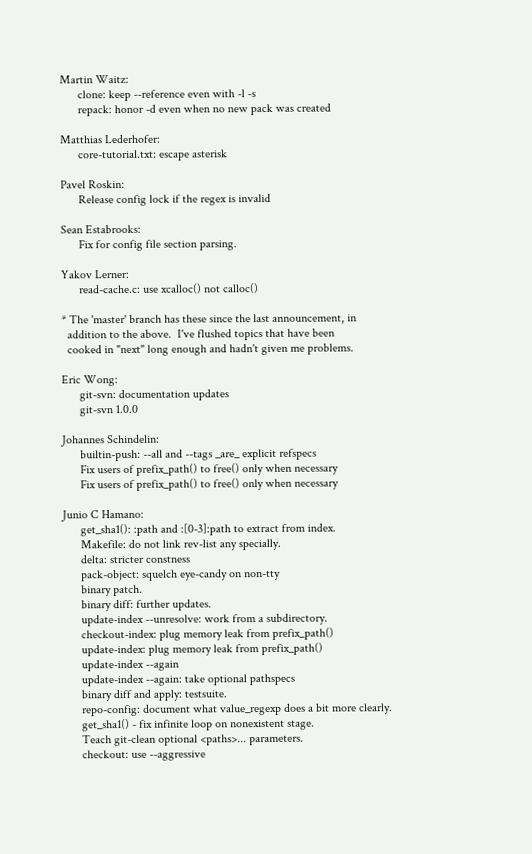Martin Waitz:
      clone: keep --reference even with -l -s
      repack: honor -d even when no new pack was created

Matthias Lederhofer:
      core-tutorial.txt: escape asterisk

Pavel Roskin:
      Release config lock if the regex is invalid

Sean Estabrooks:
      Fix for config file section parsing.

Yakov Lerner:
      read-cache.c: use xcalloc() not calloc()

* The 'master' branch has these since the last announcement, in
  addition to the above.  I've flushed topics that have been
  cooked in "next" long enough and hadn't given me problems.

Eric Wong:
      git-svn: documentation updates
      git-svn 1.0.0

Johannes Schindelin:
      builtin-push: --all and --tags _are_ explicit refspecs
      Fix users of prefix_path() to free() only when necessary
      Fix users of prefix_path() to free() only when necessary

Junio C Hamano:
      get_sha1(): :path and :[0-3]:path to extract from index.
      Makefile: do not link rev-list any specially.
      delta: stricter constness
      pack-object: squelch eye-candy on non-tty
      binary patch.
      binary diff: further updates.
      update-index --unresolve: work from a subdirectory.
      checkout-index: plug memory leak from prefix_path()
      update-index: plug memory leak from prefix_path()
      update-index --again
      update-index --again: take optional pathspecs
      binary diff and apply: testsuite.
      repo-config: document what value_regexp does a bit more clearly.
      get_sha1() - fix infinite loop on nonexistent stage.
      Teach git-clean optional <paths>... parameters.
      checkout: use --aggressive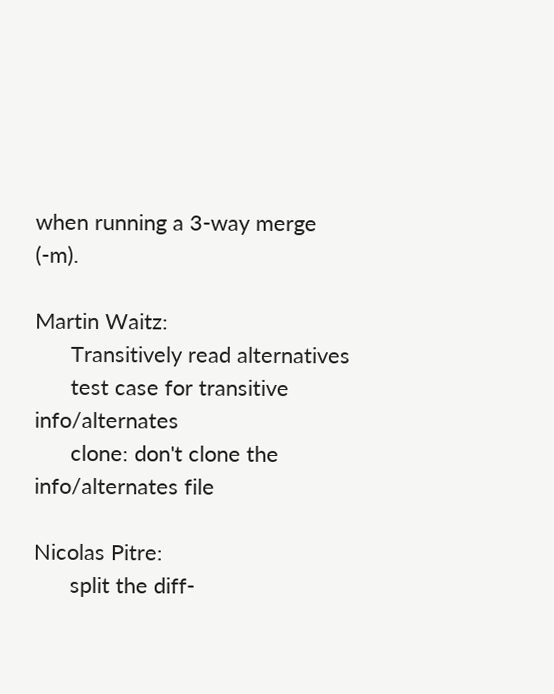when running a 3-way merge (-m).

Martin Waitz:
      Transitively read alternatives
      test case for transitive info/alternates
      clone: don't clone the info/alternates file

Nicolas Pitre:
      split the diff-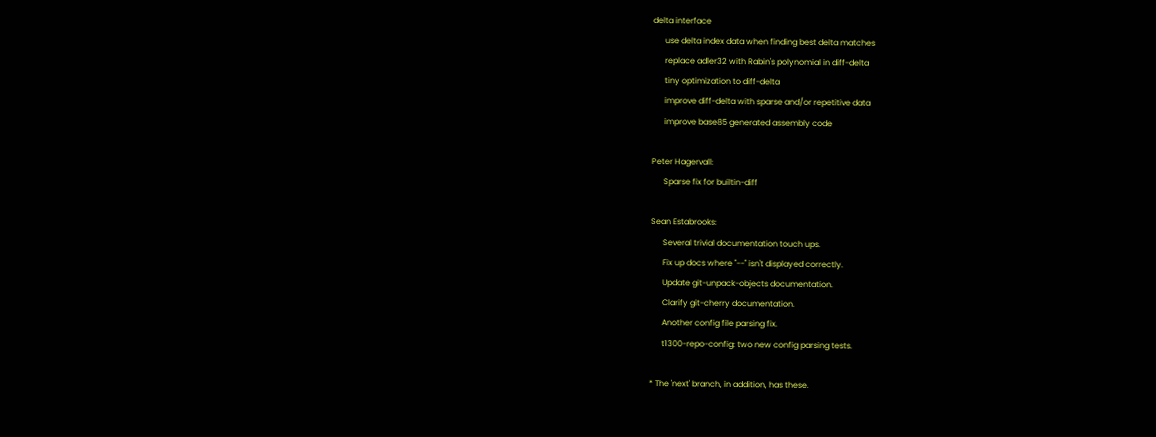delta interface
      use delta index data when finding best delta matches
      replace adler32 with Rabin's polynomial in diff-delta
      tiny optimization to diff-delta
      improve diff-delta with sparse and/or repetitive data
      improve base85 generated assembly code

Peter Hagervall:
      Sparse fix for builtin-diff

Sean Estabrooks:
      Several trivial documentation touch ups.
      Fix up docs where "--" isn't displayed correctly.
      Update git-unpack-objects documentation.
      Clarify git-cherry documentation.
      Another config file parsing fix.
      t1300-repo-config: two new config parsing tests.

* The 'next' branch, in addition, has these.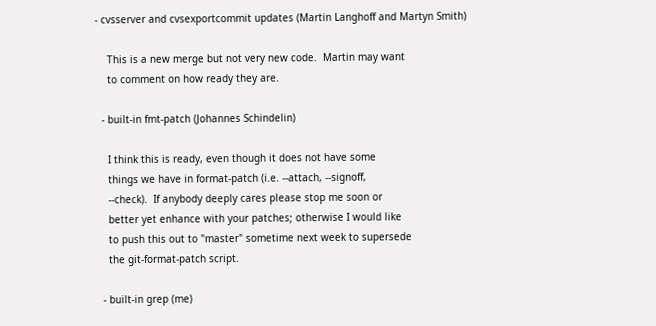- cvsserver and cvsexportcommit updates (Martin Langhoff and Martyn Smith)

    This is a new merge but not very new code.  Martin may want
    to comment on how ready they are.

  - built-in fmt-patch (Johannes Schindelin)

    I think this is ready, even though it does not have some
    things we have in format-patch (i.e. --attach, --signoff,
    --check).  If anybody deeply cares please stop me soon or
    better yet enhance with your patches; otherwise I would like
    to push this out to "master" sometime next week to supersede
    the git-format-patch script.

  - built-in grep (me)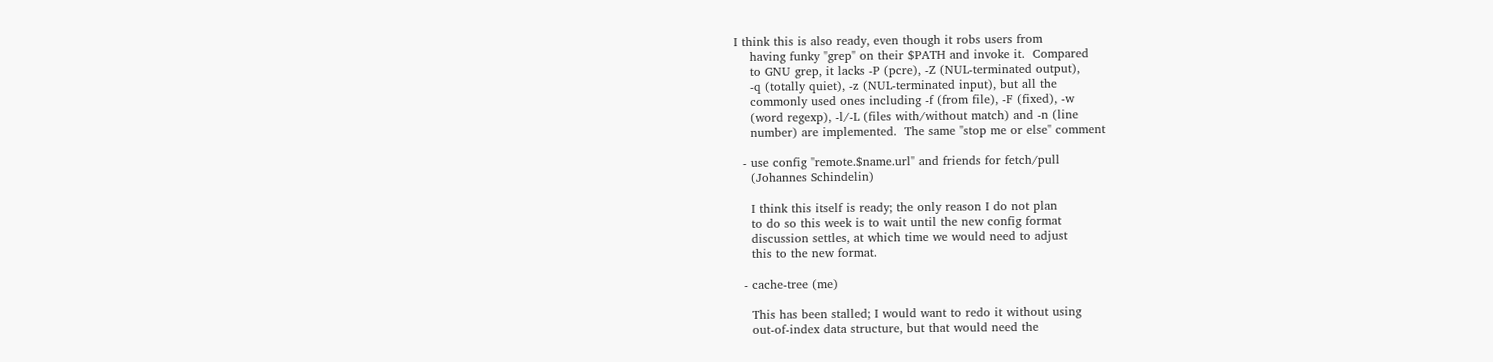I think this is also ready, even though it robs users from
    having funky "grep" on their $PATH and invoke it.  Compared
    to GNU grep, it lacks -P (pcre), -Z (NUL-terminated output),
    -q (totally quiet), -z (NUL-terminated input), but all the
    commonly used ones including -f (from file), -F (fixed), -w
    (word regexp), -l/-L (files with/without match) and -n (line
    number) are implemented.  The same "stop me or else" comment

  - use config "remote.$name.url" and friends for fetch/pull
    (Johannes Schindelin)

    I think this itself is ready; the only reason I do not plan
    to do so this week is to wait until the new config format
    discussion settles, at which time we would need to adjust
    this to the new format.

  - cache-tree (me)

    This has been stalled; I would want to redo it without using
    out-of-index data structure, but that would need the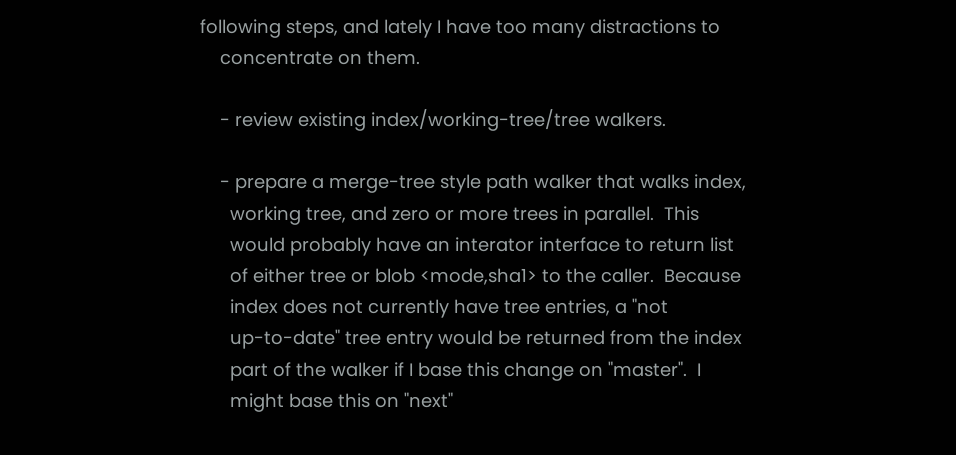following steps, and lately I have too many distractions to
    concentrate on them.

    - review existing index/working-tree/tree walkers.

    - prepare a merge-tree style path walker that walks index,
      working tree, and zero or more trees in parallel.  This
      would probably have an interator interface to return list
      of either tree or blob <mode,sha1> to the caller.  Because
      index does not currently have tree entries, a "not
      up-to-date" tree entry would be returned from the index
      part of the walker if I base this change on "master".  I
      might base this on "next"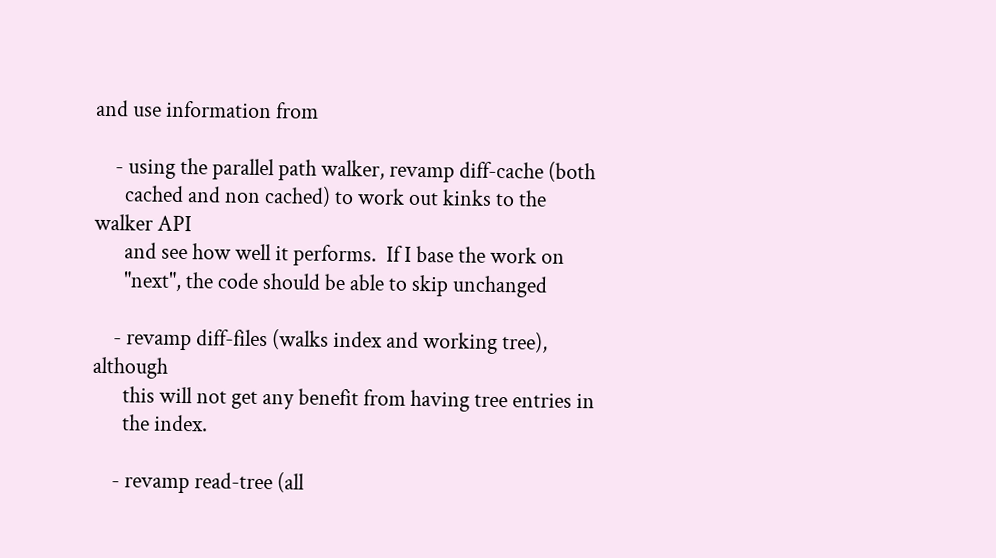and use information from

    - using the parallel path walker, revamp diff-cache (both
      cached and non cached) to work out kinks to the walker API
      and see how well it performs.  If I base the work on
      "next", the code should be able to skip unchanged

    - revamp diff-files (walks index and working tree), although
      this will not get any benefit from having tree entries in
      the index.

    - revamp read-tree (all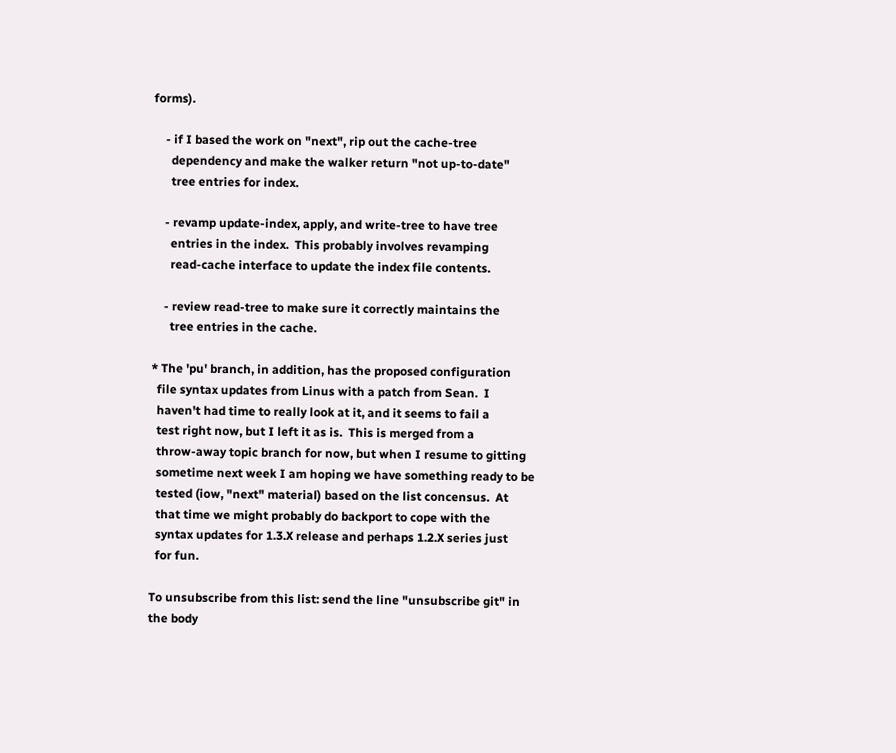forms).

    - if I based the work on "next", rip out the cache-tree
      dependency and make the walker return "not up-to-date"
      tree entries for index.

    - revamp update-index, apply, and write-tree to have tree
      entries in the index.  This probably involves revamping
      read-cache interface to update the index file contents.

    - review read-tree to make sure it correctly maintains the
      tree entries in the cache.

* The 'pu' branch, in addition, has the proposed configuration
  file syntax updates from Linus with a patch from Sean.  I
  haven't had time to really look at it, and it seems to fail a
  test right now, but I left it as is.  This is merged from a
  throw-away topic branch for now, but when I resume to gitting
  sometime next week I am hoping we have something ready to be
  tested (iow, "next" material) based on the list concensus.  At
  that time we might probably do backport to cope with the
  syntax updates for 1.3.X release and perhaps 1.2.X series just
  for fun.

To unsubscribe from this list: send the line "unsubscribe git" in
the body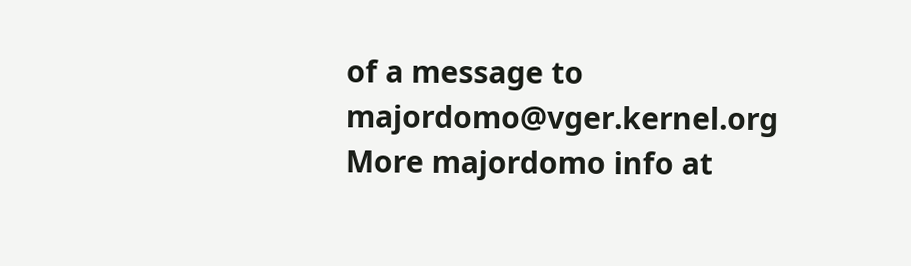of a message to majordomo@vger.kernel.org
More majordomo info at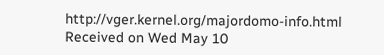http://vger.kernel.org/majordomo-info.html
Received on Wed May 10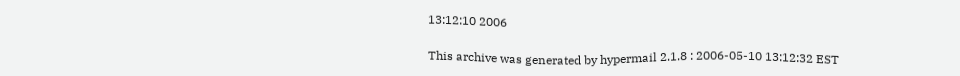13:12:10 2006

This archive was generated by hypermail 2.1.8 : 2006-05-10 13:12:32 EST